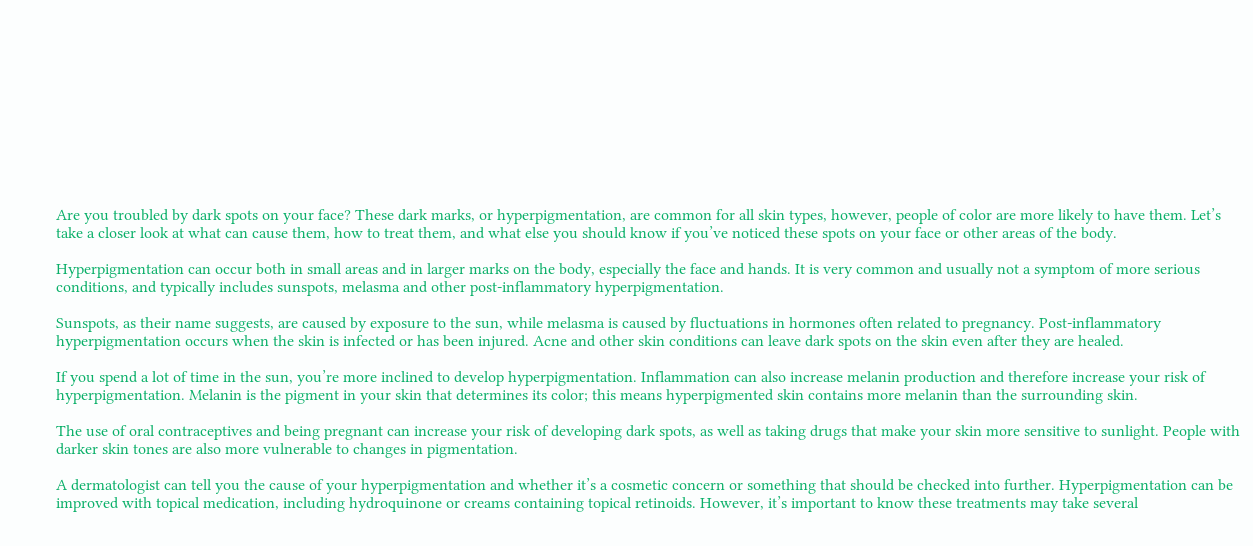Are you troubled by dark spots on your face? These dark marks, or hyperpigmentation, are common for all skin types, however, people of color are more likely to have them. Let’s take a closer look at what can cause them, how to treat them, and what else you should know if you’ve noticed these spots on your face or other areas of the body.

Hyperpigmentation can occur both in small areas and in larger marks on the body, especially the face and hands. It is very common and usually not a symptom of more serious conditions, and typically includes sunspots, melasma and other post-inflammatory hyperpigmentation.

Sunspots, as their name suggests, are caused by exposure to the sun, while melasma is caused by fluctuations in hormones often related to pregnancy. Post-inflammatory hyperpigmentation occurs when the skin is infected or has been injured. Acne and other skin conditions can leave dark spots on the skin even after they are healed.

If you spend a lot of time in the sun, you’re more inclined to develop hyperpigmentation. Inflammation can also increase melanin production and therefore increase your risk of hyperpigmentation. Melanin is the pigment in your skin that determines its color; this means hyperpigmented skin contains more melanin than the surrounding skin.

The use of oral contraceptives and being pregnant can increase your risk of developing dark spots, as well as taking drugs that make your skin more sensitive to sunlight. People with darker skin tones are also more vulnerable to changes in pigmentation.

A dermatologist can tell you the cause of your hyperpigmentation and whether it’s a cosmetic concern or something that should be checked into further. Hyperpigmentation can be improved with topical medication, including hydroquinone or creams containing topical retinoids. However, it’s important to know these treatments may take several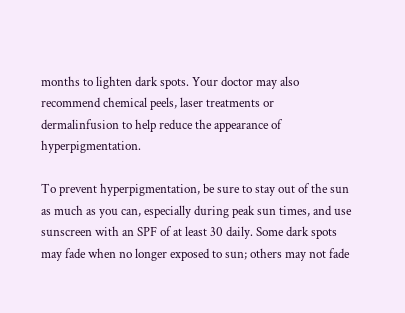months to lighten dark spots. Your doctor may also recommend chemical peels, laser treatments or dermalinfusion to help reduce the appearance of hyperpigmentation.

To prevent hyperpigmentation, be sure to stay out of the sun as much as you can, especially during peak sun times, and use sunscreen with an SPF of at least 30 daily. Some dark spots may fade when no longer exposed to sun; others may not fade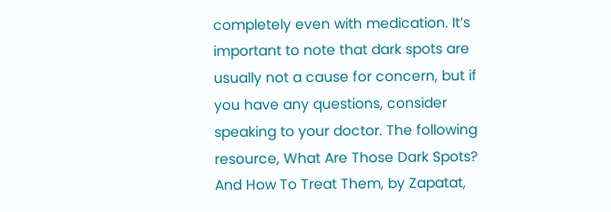completely even with medication. It’s important to note that dark spots are usually not a cause for concern, but if you have any questions, consider speaking to your doctor. The following resource, What Are Those Dark Spots? And How To Treat Them, by Zapatat,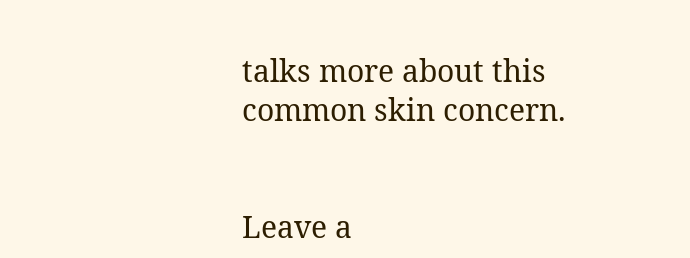talks more about this common skin concern.


Leave a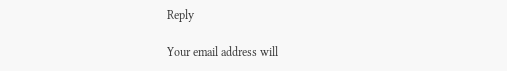Reply

Your email address will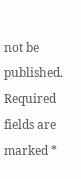not be published. Required fields are marked *